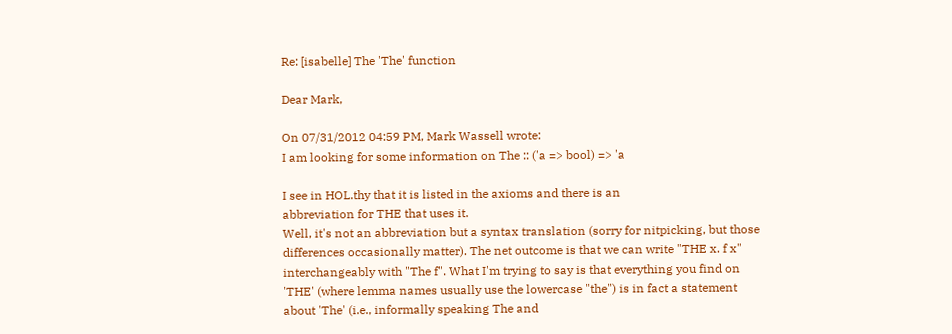Re: [isabelle] The 'The' function

Dear Mark,

On 07/31/2012 04:59 PM, Mark Wassell wrote:
I am looking for some information on The :: ('a => bool) => 'a

I see in HOL.thy that it is listed in the axioms and there is an
abbreviation for THE that uses it.
Well, it's not an abbreviation but a syntax translation (sorry for nitpicking, but those differences occasionally matter). The net outcome is that we can write "THE x. f x" interchangeably with "The f". What I'm trying to say is that everything you find on 'THE' (where lemma names usually use the lowercase "the") is in fact a statement about 'The' (i.e., informally speaking The and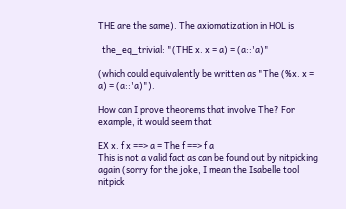THE are the same). The axiomatization in HOL is

  the_eq_trivial: "(THE x. x = a) = (a::'a)"

(which could equivalently be written as "The (%x. x = a) = (a::'a)").

How can I prove theorems that involve The? For example, it would seem that

EX x. f x ==> a = The f ==> f a
This is not a valid fact as can be found out by nitpicking again (sorry for the joke, I mean the Isabelle tool nitpick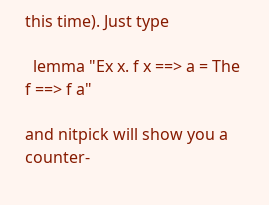this time). Just type

  lemma "Ex x. f x ==> a = The f ==> f a"

and nitpick will show you a counter-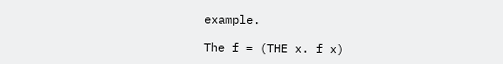example.

The f = (THE x. f x)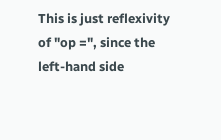This is just reflexivity of "op =", since the left-hand side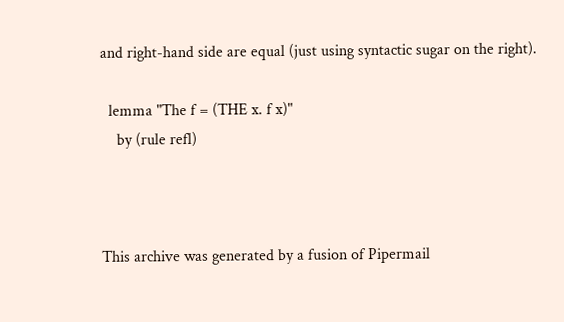and right-hand side are equal (just using syntactic sugar on the right).

  lemma "The f = (THE x. f x)"
    by (rule refl)



This archive was generated by a fusion of Pipermail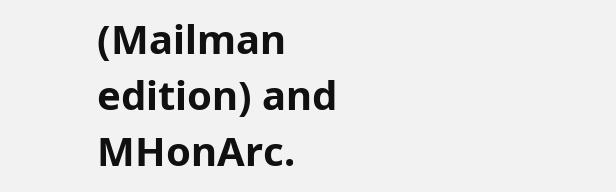(Mailman edition) and MHonArc.